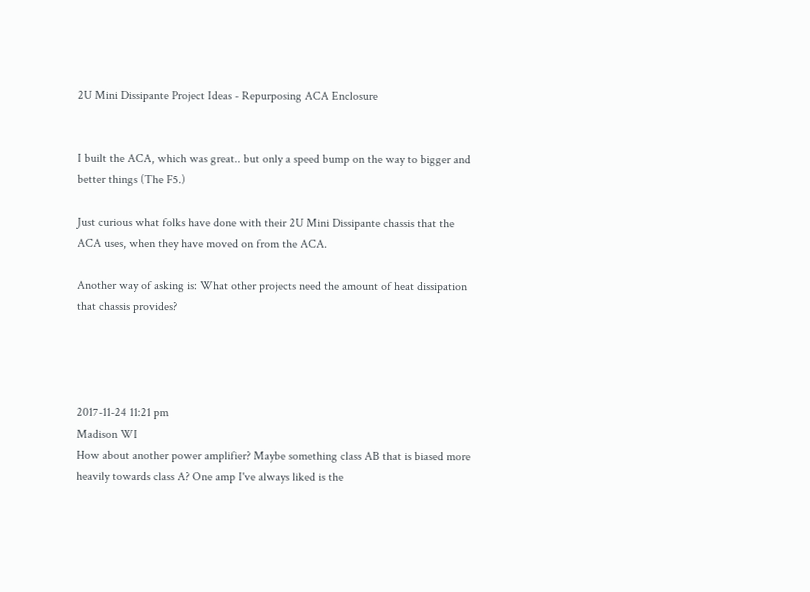2U Mini Dissipante Project Ideas - Repurposing ACA Enclosure


I built the ACA, which was great.. but only a speed bump on the way to bigger and better things (The F5.)

Just curious what folks have done with their 2U Mini Dissipante chassis that the ACA uses, when they have moved on from the ACA.

Another way of asking is: What other projects need the amount of heat dissipation that chassis provides?




2017-11-24 11:21 pm
Madison WI
How about another power amplifier? Maybe something class AB that is biased more heavily towards class A? One amp I've always liked is the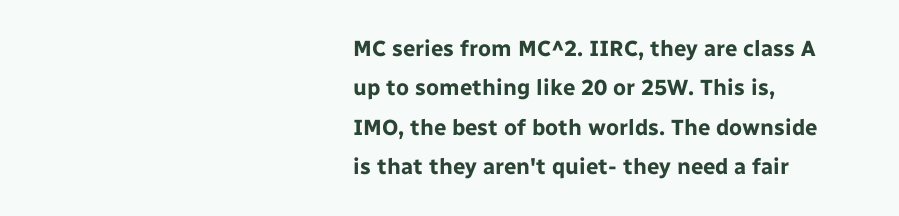MC series from MC^2. IIRC, they are class A up to something like 20 or 25W. This is, IMO, the best of both worlds. The downside is that they aren't quiet- they need a fair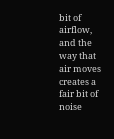bit of airflow, and the way that air moves creates a fair bit of noise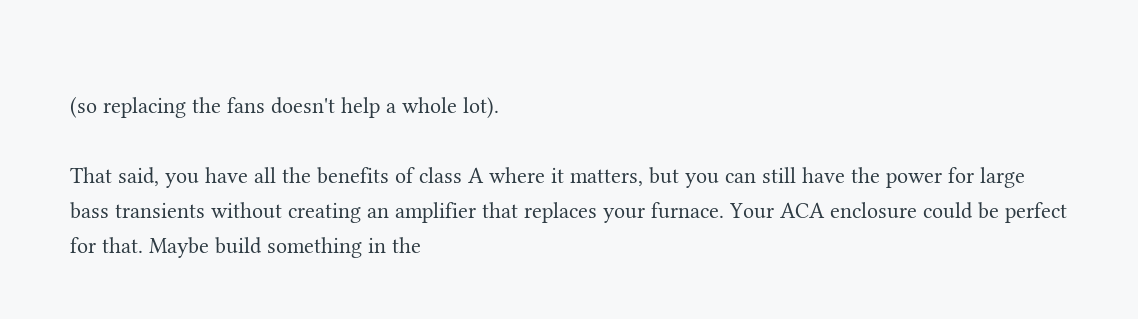(so replacing the fans doesn't help a whole lot).

That said, you have all the benefits of class A where it matters, but you can still have the power for large bass transients without creating an amplifier that replaces your furnace. Your ACA enclosure could be perfect for that. Maybe build something in the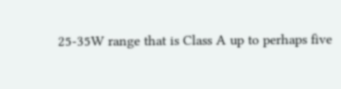25-35W range that is Class A up to perhaps five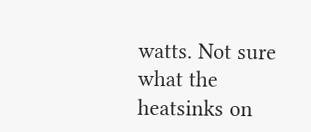watts. Not sure what the heatsinks on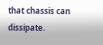that chassis can dissipate.